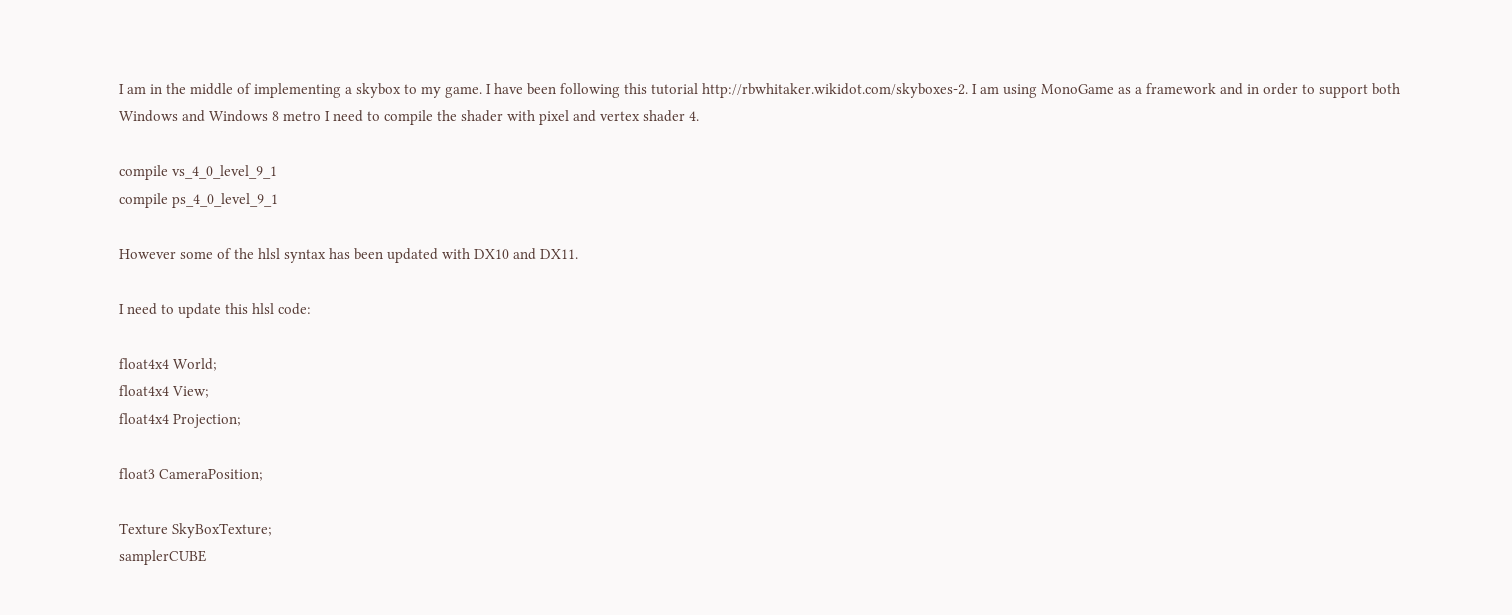I am in the middle of implementing a skybox to my game. I have been following this tutorial http://rbwhitaker.wikidot.com/skyboxes-2. I am using MonoGame as a framework and in order to support both Windows and Windows 8 metro I need to compile the shader with pixel and vertex shader 4.

compile vs_4_0_level_9_1
compile ps_4_0_level_9_1

However some of the hlsl syntax has been updated with DX10 and DX11.

I need to update this hlsl code:

float4x4 World;
float4x4 View;
float4x4 Projection;

float3 CameraPosition;

Texture SkyBoxTexture;
samplerCUBE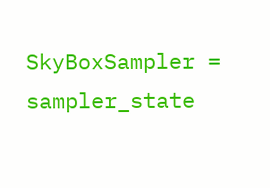SkyBoxSampler = sampler_state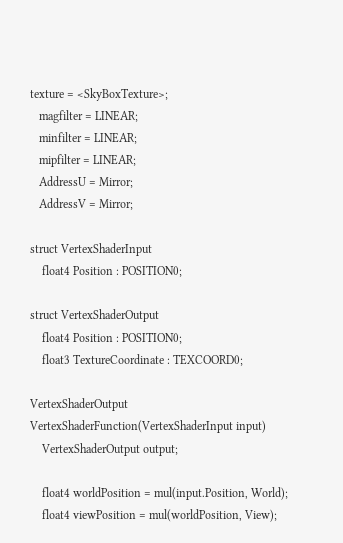texture = <SkyBoxTexture>;
   magfilter = LINEAR;
   minfilter = LINEAR;
   mipfilter = LINEAR;
   AddressU = Mirror;
   AddressV = Mirror;

struct VertexShaderInput
    float4 Position : POSITION0;

struct VertexShaderOutput
    float4 Position : POSITION0;
    float3 TextureCoordinate : TEXCOORD0;

VertexShaderOutput VertexShaderFunction(VertexShaderInput input)
    VertexShaderOutput output;

    float4 worldPosition = mul(input.Position, World);
    float4 viewPosition = mul(worldPosition, View);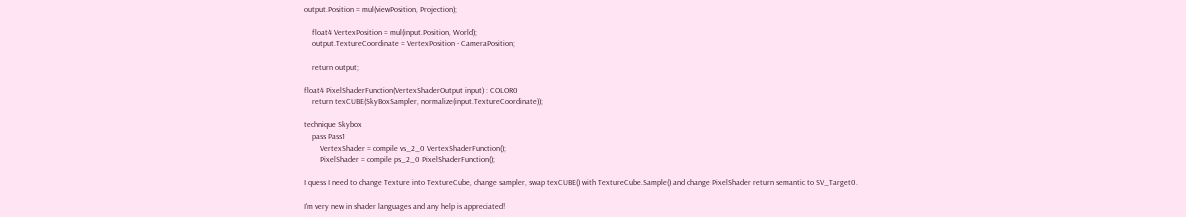output.Position = mul(viewPosition, Projection);

    float4 VertexPosition = mul(input.Position, World);
    output.TextureCoordinate = VertexPosition - CameraPosition;

    return output;

float4 PixelShaderFunction(VertexShaderOutput input) : COLOR0
    return texCUBE(SkyBoxSampler, normalize(input.TextureCoordinate));

technique Skybox
    pass Pass1
        VertexShader = compile vs_2_0 VertexShaderFunction();
        PixelShader = compile ps_2_0 PixelShaderFunction();

I quess I need to change Texture into TextureCube, change sampler, swap texCUBE() with TextureCube.Sample() and change PixelShader return semantic to SV_Target0.

I'm very new in shader languages and any help is appreciated!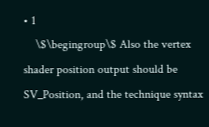• 1
    \$\begingroup\$ Also the vertex shader position output should be SV_Position, and the technique syntax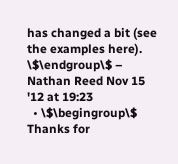has changed a bit (see the examples here). \$\endgroup\$ – Nathan Reed Nov 15 '12 at 19:23
  • \$\begingroup\$ Thanks for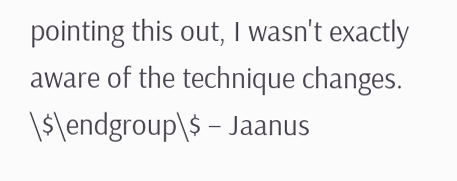pointing this out, I wasn't exactly aware of the technique changes. \$\endgroup\$ – Jaanus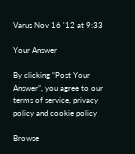Varus Nov 16 '12 at 9:33

Your Answer

By clicking “Post Your Answer”, you agree to our terms of service, privacy policy and cookie policy

Browse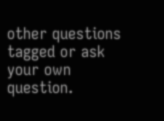other questions tagged or ask your own question.